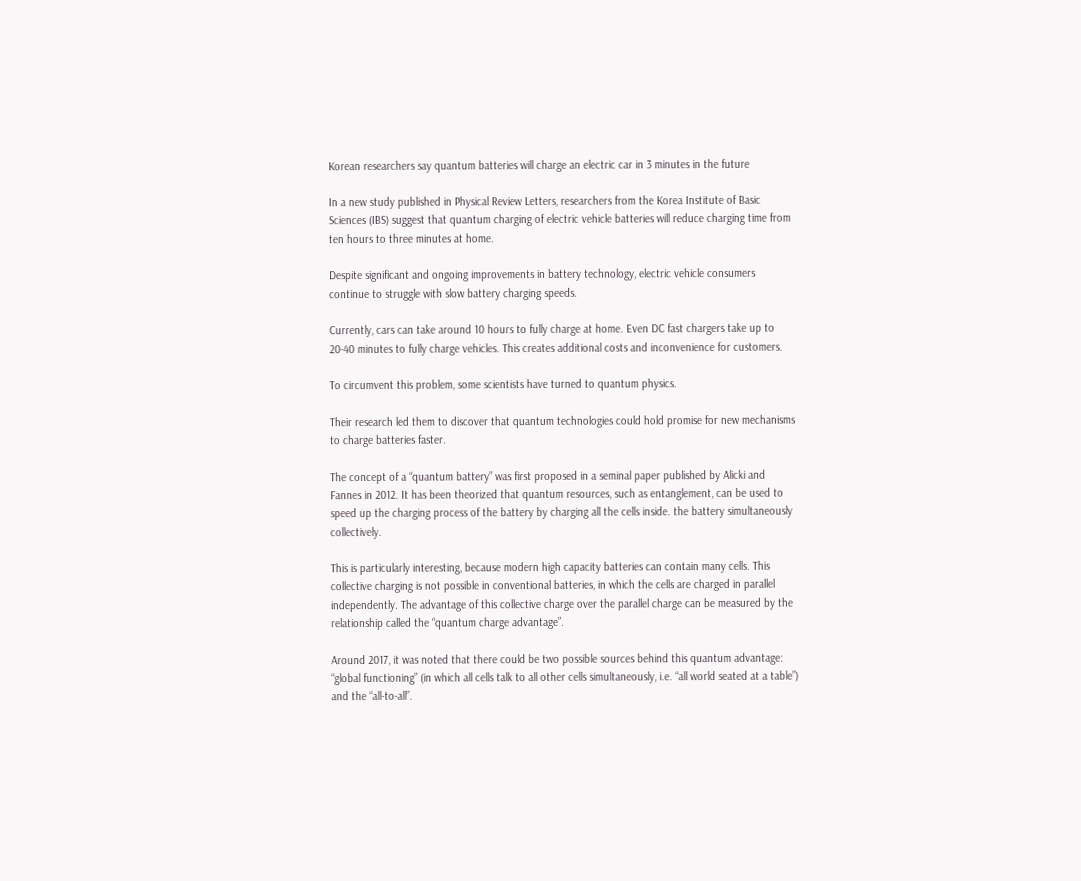Korean researchers say quantum batteries will charge an electric car in 3 minutes in the future

In a new study published in Physical Review Letters, researchers from the Korea Institute of Basic Sciences (IBS) suggest that quantum charging of electric vehicle batteries will reduce charging time from ten hours to three minutes at home.

Despite significant and ongoing improvements in battery technology, electric vehicle consumers continue to struggle with slow battery charging speeds.

Currently, cars can take around 10 hours to fully charge at home. Even DC fast chargers take up to 20-40 minutes to fully charge vehicles. This creates additional costs and inconvenience for customers.

To circumvent this problem, some scientists have turned to quantum physics.

Their research led them to discover that quantum technologies could hold promise for new mechanisms to charge batteries faster.

The concept of a “quantum battery” was first proposed in a seminal paper published by Alicki and Fannes in 2012. It has been theorized that quantum resources, such as entanglement, can be used to speed up the charging process of the battery by charging all the cells inside. the battery simultaneously collectively.

This is particularly interesting, because modern high capacity batteries can contain many cells. This collective charging is not possible in conventional batteries, in which the cells are charged in parallel independently. The advantage of this collective charge over the parallel charge can be measured by the relationship called the “quantum charge advantage”.

Around 2017, it was noted that there could be two possible sources behind this quantum advantage: “global functioning” (in which all cells talk to all other cells simultaneously, i.e. “all world seated at a table”) and the “all-to-all”.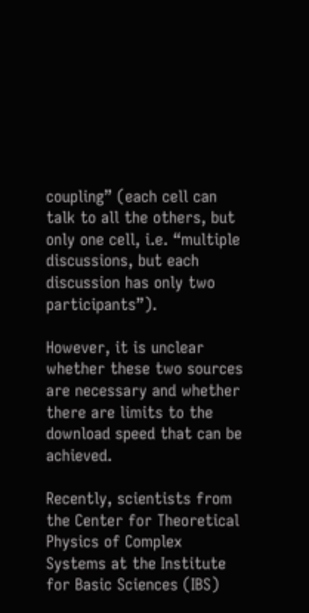coupling” (each cell can talk to all the others, but only one cell, i.e. “multiple discussions, but each discussion has only two participants”).

However, it is unclear whether these two sources are necessary and whether there are limits to the download speed that can be achieved.

Recently, scientists from the Center for Theoretical Physics of Complex Systems at the Institute for Basic Sciences (IBS)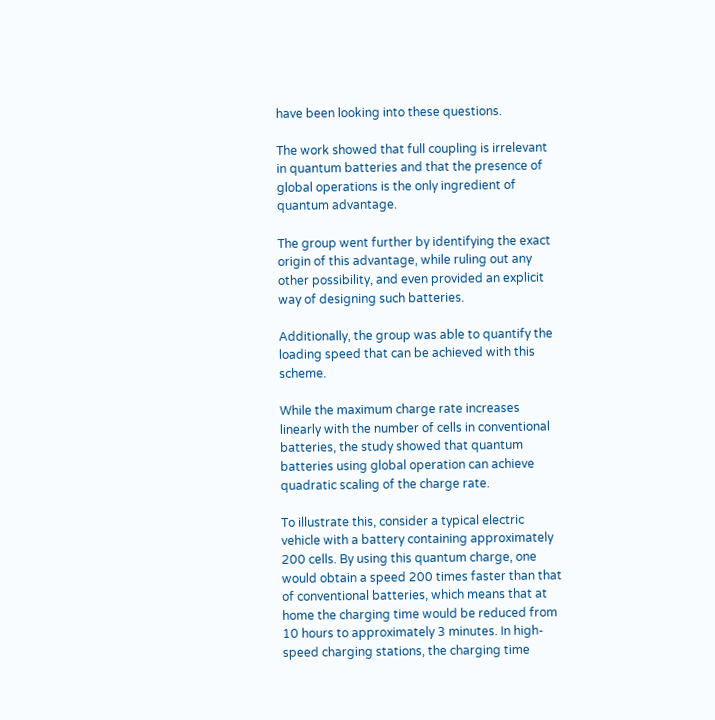have been looking into these questions.

The work showed that full coupling is irrelevant in quantum batteries and that the presence of global operations is the only ingredient of quantum advantage.

The group went further by identifying the exact origin of this advantage, while ruling out any other possibility, and even provided an explicit way of designing such batteries.

Additionally, the group was able to quantify the loading speed that can be achieved with this scheme.

While the maximum charge rate increases linearly with the number of cells in conventional batteries, the study showed that quantum batteries using global operation can achieve quadratic scaling of the charge rate.

To illustrate this, consider a typical electric vehicle with a battery containing approximately 200 cells. By using this quantum charge, one would obtain a speed 200 times faster than that of conventional batteries, which means that at home the charging time would be reduced from 10 hours to approximately 3 minutes. In high-speed charging stations, the charging time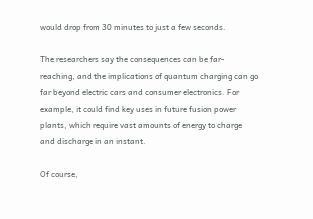would drop from 30 minutes to just a few seconds.

The researchers say the consequences can be far-reaching, and the implications of quantum charging can go far beyond electric cars and consumer electronics. For example, it could find key uses in future fusion power plants, which require vast amounts of energy to charge and discharge in an instant.

Of course,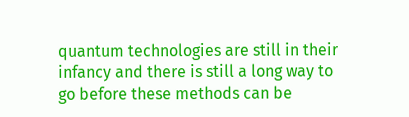quantum technologies are still in their infancy and there is still a long way to go before these methods can be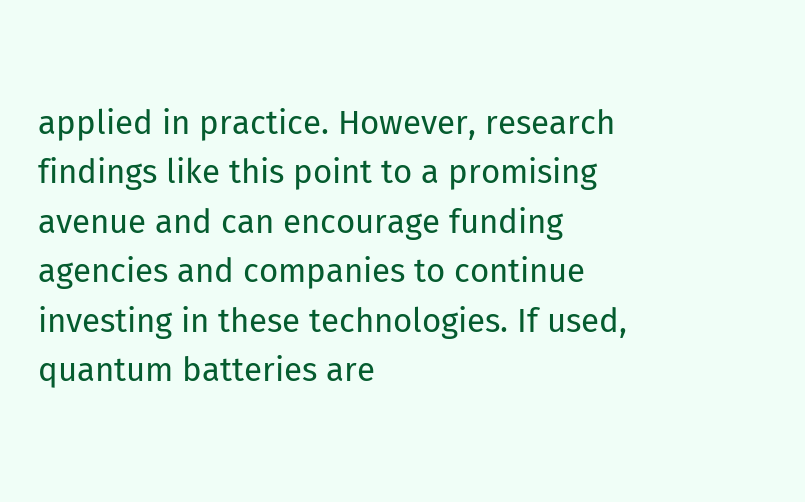applied in practice. However, research findings like this point to a promising avenue and can encourage funding agencies and companies to continue investing in these technologies. If used, quantum batteries are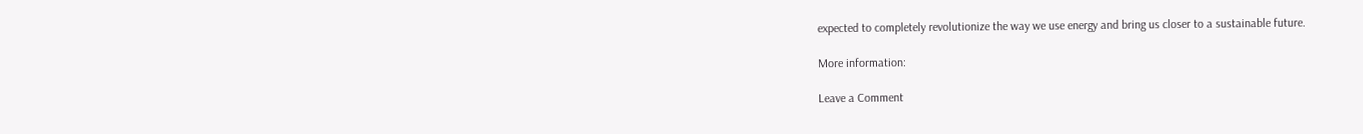expected to completely revolutionize the way we use energy and bring us closer to a sustainable future.

More information:

Leave a Comment